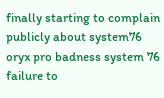finally starting to complain publicly about system76 oryx pro badness system 76 failure to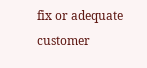fix or adequate customer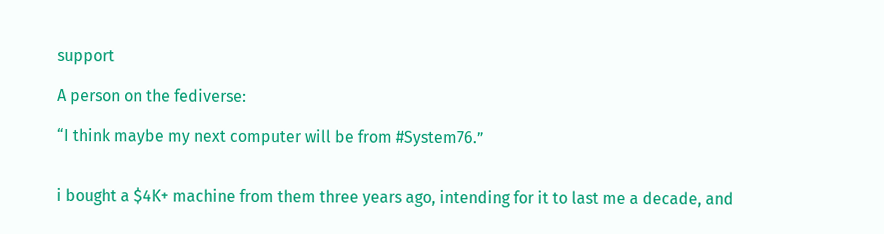support

A person on the fediverse:

“I think maybe my next computer will be from #System76.”


i bought a $4K+ machine from them three years ago, intending for it to last me a decade, and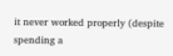it never worked properly (despite spending a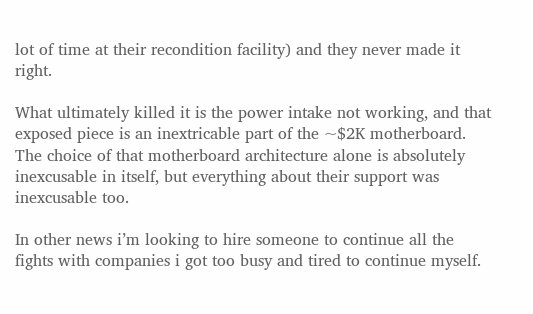lot of time at their recondition facility) and they never made it right.

What ultimately killed it is the power intake not working, and that exposed piece is an inextricable part of the ~$2K motherboard. The choice of that motherboard architecture alone is absolutely inexcusable in itself, but everything about their support was inexcusable too.

In other news i’m looking to hire someone to continue all the fights with companies i got too busy and tired to continue myself.